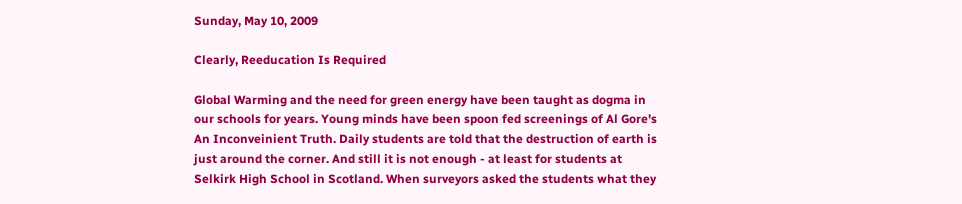Sunday, May 10, 2009

Clearly, Reeducation Is Required

Global Warming and the need for green energy have been taught as dogma in our schools for years. Young minds have been spoon fed screenings of Al Gore's An Inconveinient Truth. Daily students are told that the destruction of earth is just around the corner. And still it is not enough - at least for students at Selkirk High School in Scotland. When surveyors asked the students what they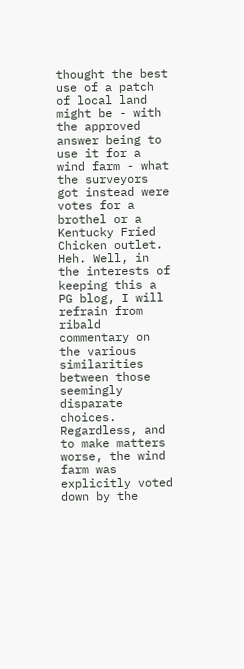thought the best use of a patch of local land might be - with the approved answer being to use it for a wind farm - what the surveyors got instead were votes for a brothel or a Kentucky Fried Chicken outlet. Heh. Well, in the interests of keeping this a PG blog, I will refrain from ribald commentary on the various similarities between those seemingly disparate choices. Regardless, and to make matters worse, the wind farm was explicitly voted down by the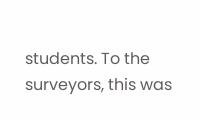students. To the surveyors, this was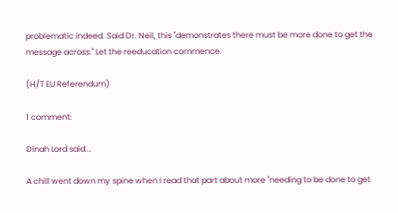problematic indeed. Said Dr. Neil, this "demonstrates there must be more done to get the message across." Let the reeducation commence.

(H/T EU Referendum)

1 comment:

Dinah Lord said...

A chill went down my spine when I read that part about more "needing to be done to get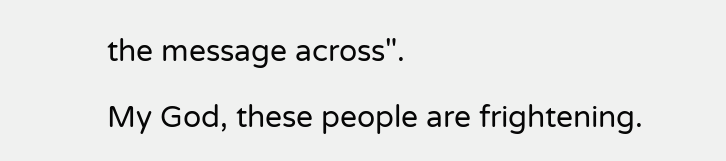the message across".

My God, these people are frightening.